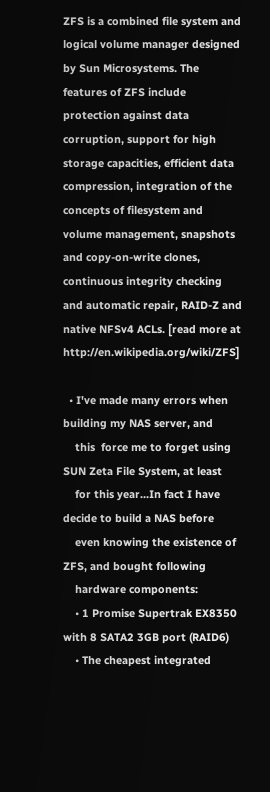ZFS is a combined file system and logical volume manager designed by Sun Microsystems. The features of ZFS include protection against data corruption, support for high storage capacities, efficient data compression, integration of the concepts of filesystem and volume management, snapshots and copy-on-write clones, continuous integrity checking and automatic repair, RAID-Z and native NFSv4 ACLs. [read more at http://en.wikipedia.org/wiki/ZFS]

  • I've made many errors when building my NAS server, and
    this  force me to forget using SUN Zeta File System, at least
    for this year...In fact I have decide to build a NAS before
    even knowing the existence of ZFS, and bought following
    hardware components:
    • 1 Promise Supertrak EX8350 with 8 SATA2 3GB port (RAID6)
    • The cheapest integrated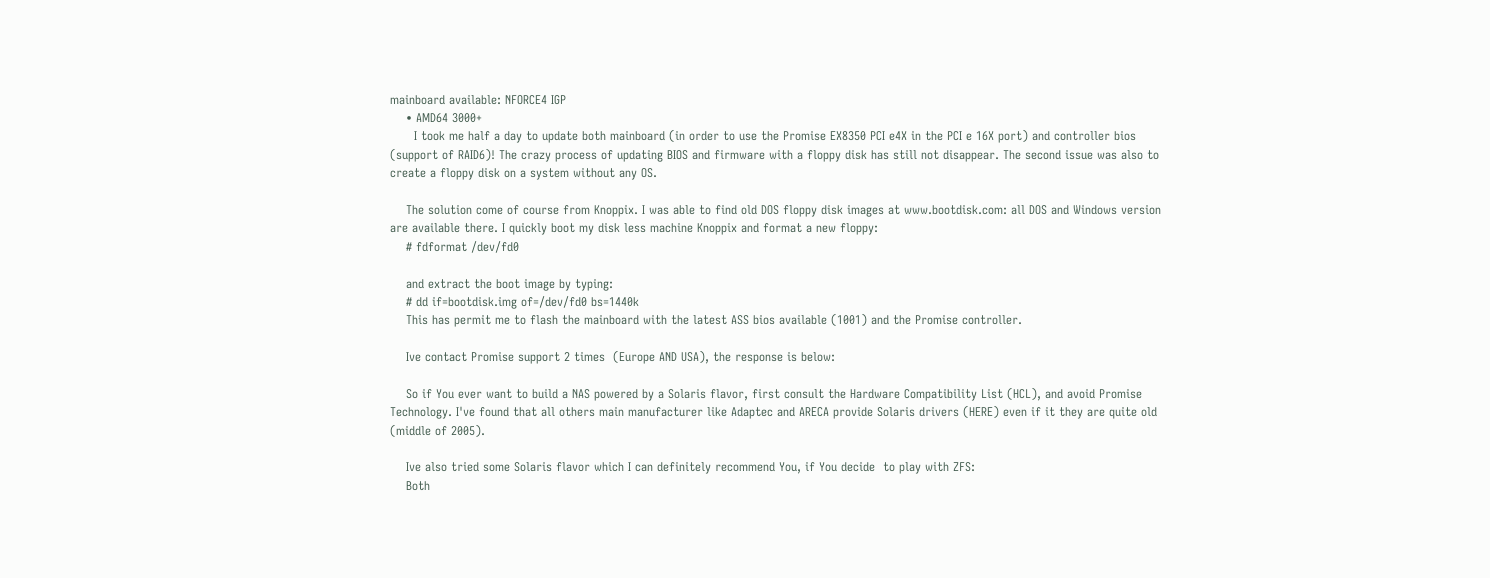mainboard available: NFORCE4 IGP
    • AMD64 3000+
      I took me half a day to update both mainboard (in order to use the Promise EX8350 PCI e4X in the PCI e 16X port) and controller bios (support of RAID6)! The crazy process of updating BIOS and firmware with a floppy disk has still not disappear. The second issue was also to create a floppy disk on a system without any OS.

    The solution come of course from Knoppix. I was able to find old DOS floppy disk images at www.bootdisk.com: all DOS and Windows version are available there. I quickly boot my disk less machine Knoppix and format a new floppy:
    # fdformat /dev/fd0

    and extract the boot image by typing:
    # dd if=bootdisk.img of=/dev/fd0 bs=1440k
    This has permit me to flash the mainboard with the latest ASS bios available (1001) and the Promise controller.

    Ive contact Promise support 2 times  (Europe AND USA), the response is below:

    So if You ever want to build a NAS powered by a Solaris flavor, first consult the Hardware Compatibility List (HCL), and avoid Promise Technology. I've found that all others main manufacturer like Adaptec and ARECA provide Solaris drivers (HERE) even if it they are quite old (middle of 2005).

    Ive also tried some Solaris flavor which I can definitely recommend You, if You decide  to play with ZFS:
    Both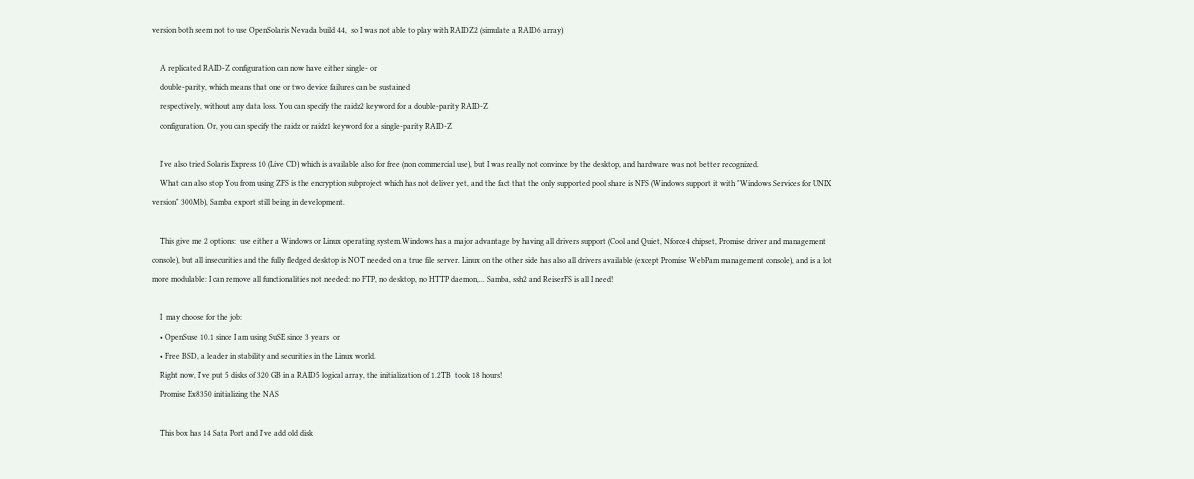version both seem not to use OpenSolaris Nevada build 44,  so I was not able to play with RAIDZ2 (simulate a RAID6 array)

    A replicated RAID-Z configuration can now have either single- or
    double-parity, which means that one or two device failures can be sustained
    respectively, without any data loss. You can specify the raidz2 keyword for a double-parity RAID-Z
    configuration. Or, you can specify the raidz or raidz1 keyword for a single-parity RAID-Z

    I've also tried Solaris Express 10 (Live CD) which is available also for free (non commercial use), but I was really not convince by the desktop, and hardware was not better recognized.
    What can also stop You from using ZFS is the encryption subproject which has not deliver yet, and the fact that the only supported pool share is NFS (Windows support it with "Windows Services for UNIX version" 300Mb), Samba export still being in development.

    This give me 2 options:  use either a Windows or Linux operating system.Windows has a major advantage by having all drivers support (Cool and Quiet, Nforce4 chipset, Promise driver and management console), but all insecurities and the fully fledged desktop is NOT needed on a true file server. Linux on the other side has also all drivers available (except Promise WebPam management console), and is a lot more modulable: I can remove all functionalities not needed: no FTP, no desktop, no HTTP daemon,... Samba, ssh2 and ReiserFS is all I need!

    I  may choose for the job:
    • OpenSuse 10.1 since I am using SuSE since 3 years  or
    • Free BSD, a leader in stability and securities in the Linux world.
    Right now, I've put 5 disks of 320 GB in a RAID5 logical array, the initialization of 1.2TB  took 18 hours!
    Promise Ex8350 initializing the NAS

    This box has 14 Sata Port and I've add old disk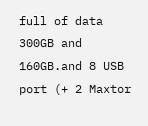full of data 300GB and  160GB.and 8 USB port (+ 2 Maxtor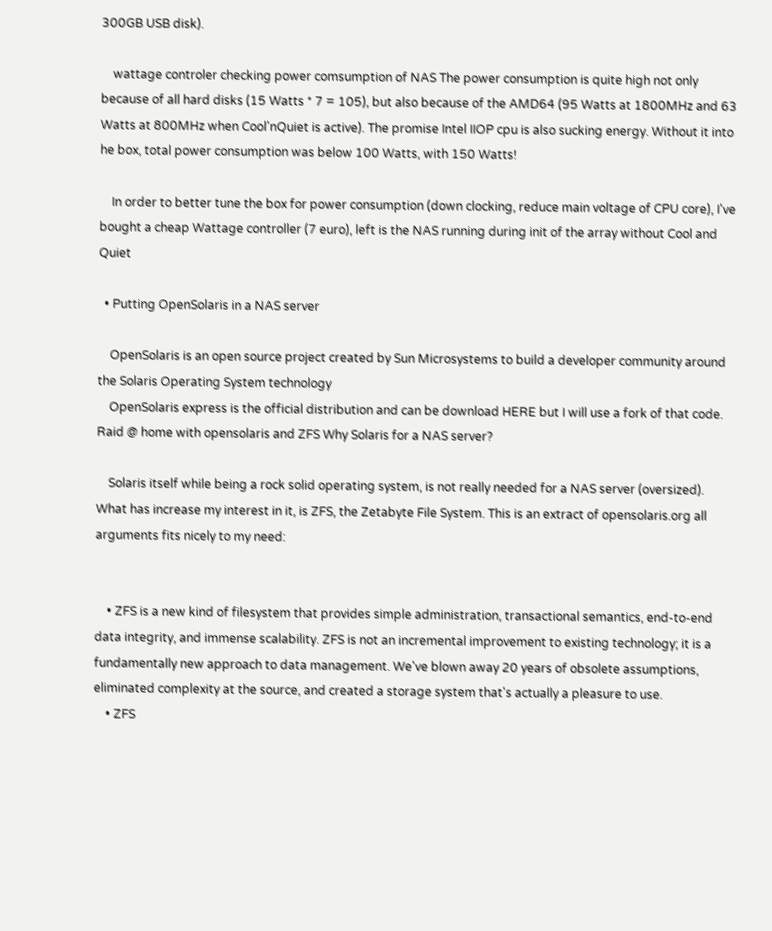300GB USB disk).

    wattage controler checking power comsumption of NAS The power consumption is quite high not only because of all hard disks (15 Watts * 7 = 105), but also because of the AMD64 (95 Watts at 1800MHz and 63 Watts at 800MHz when Cool'nQuiet is active). The promise Intel IIOP cpu is also sucking energy. Without it into he box, total power consumption was below 100 Watts, with 150 Watts!

    In order to better tune the box for power consumption (down clocking, reduce main voltage of CPU core), I've bought a cheap Wattage controller (7 euro), left is the NAS running during init of the array without Cool and Quiet

  • Putting OpenSolaris in a NAS server

    OpenSolaris is an open source project created by Sun Microsystems to build a developer community around the Solaris Operating System technology
    OpenSolaris express is the official distribution and can be download HERE but I will use a fork of that code.  Raid @ home with opensolaris and ZFS Why Solaris for a NAS server?

    Solaris itself while being a rock solid operating system, is not really needed for a NAS server (oversized). What has increase my interest in it, is ZFS, the Zetabyte File System. This is an extract of opensolaris.org all arguments fits nicely to my need:


    • ZFS is a new kind of filesystem that provides simple administration, transactional semantics, end-to-end data integrity, and immense scalability. ZFS is not an incremental improvement to existing technology; it is a fundamentally new approach to data management. We've blown away 20 years of obsolete assumptions, eliminated complexity at the source, and created a storage system that's actually a pleasure to use.
    • ZFS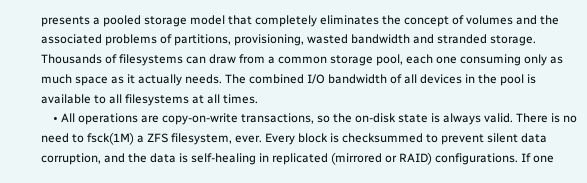presents a pooled storage model that completely eliminates the concept of volumes and the associated problems of partitions, provisioning, wasted bandwidth and stranded storage. Thousands of filesystems can draw from a common storage pool, each one consuming only as much space as it actually needs. The combined I/O bandwidth of all devices in the pool is available to all filesystems at all times.
    • All operations are copy-on-write transactions, so the on-disk state is always valid. There is no need to fsck(1M) a ZFS filesystem, ever. Every block is checksummed to prevent silent data corruption, and the data is self-healing in replicated (mirrored or RAID) configurations. If one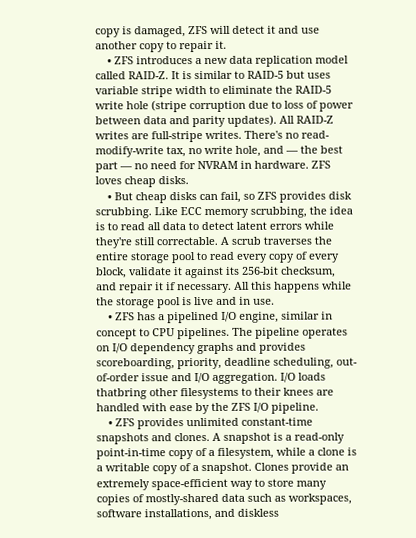copy is damaged, ZFS will detect it and use another copy to repair it.
    • ZFS introduces a new data replication model called RAID-Z. It is similar to RAID-5 but uses variable stripe width to eliminate the RAID-5 write hole (stripe corruption due to loss of power between data and parity updates). All RAID-Z writes are full-stripe writes. There's no read-modify-write tax, no write hole, and — the best part — no need for NVRAM in hardware. ZFS loves cheap disks.
    • But cheap disks can fail, so ZFS provides disk scrubbing. Like ECC memory scrubbing, the idea is to read all data to detect latent errors while they're still correctable. A scrub traverses the entire storage pool to read every copy of every block, validate it against its 256-bit checksum, and repair it if necessary. All this happens while the storage pool is live and in use.
    • ZFS has a pipelined I/O engine, similar in concept to CPU pipelines. The pipeline operates on I/O dependency graphs and provides scoreboarding, priority, deadline scheduling, out-of-order issue and I/O aggregation. I/O loads thatbring other filesystems to their knees are handled with ease by the ZFS I/O pipeline.
    • ZFS provides unlimited constant-time snapshots and clones. A snapshot is a read-only point-in-time copy of a filesystem, while a clone is a writable copy of a snapshot. Clones provide an extremely space-efficient way to store many copies of mostly-shared data such as workspaces, software installations, and diskless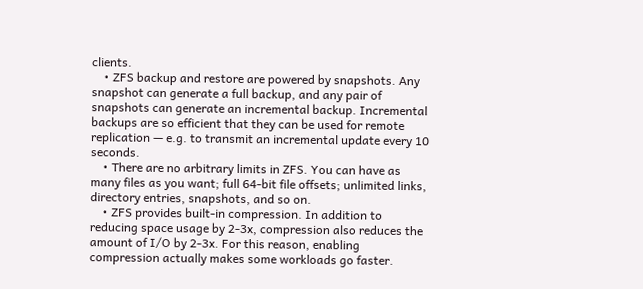clients.
    • ZFS backup and restore are powered by snapshots. Any snapshot can generate a full backup, and any pair of snapshots can generate an incremental backup. Incremental backups are so efficient that they can be used for remote replication — e.g. to transmit an incremental update every 10 seconds.
    • There are no arbitrary limits in ZFS. You can have as many files as you want; full 64-bit file offsets; unlimited links, directory entries, snapshots, and so on.
    • ZFS provides built-in compression. In addition to reducing space usage by 2-3x, compression also reduces the amount of I/O by 2-3x. For this reason, enabling compression actually makes some workloads go faster.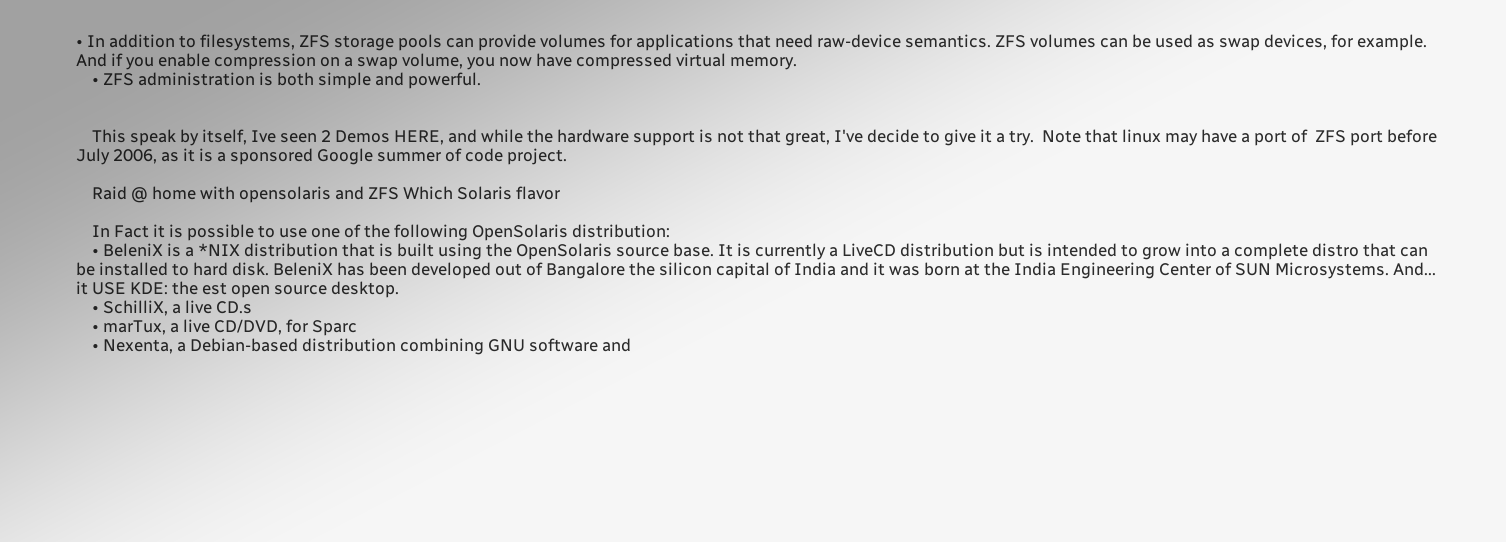• In addition to filesystems, ZFS storage pools can provide volumes for applications that need raw-device semantics. ZFS volumes can be used as swap devices, for example. And if you enable compression on a swap volume, you now have compressed virtual memory.
    • ZFS administration is both simple and powerful.


    This speak by itself, Ive seen 2 Demos HERE, and while the hardware support is not that great, I've decide to give it a try.  Note that linux may have a port of  ZFS port before July 2006, as it is a sponsored Google summer of code project.

    Raid @ home with opensolaris and ZFS Which Solaris flavor

    In Fact it is possible to use one of the following OpenSolaris distribution:
    • BeleniX is a *NIX distribution that is built using the OpenSolaris source base. It is currently a LiveCD distribution but is intended to grow into a complete distro that can be installed to hard disk. BeleniX has been developed out of Bangalore the silicon capital of India and it was born at the India Engineering Center of SUN Microsystems. And... it USE KDE: the est open source desktop.
    • SchilliX, a live CD.s
    • marTux, a live CD/DVD, for Sparc
    • Nexenta, a Debian-based distribution combining GNU software and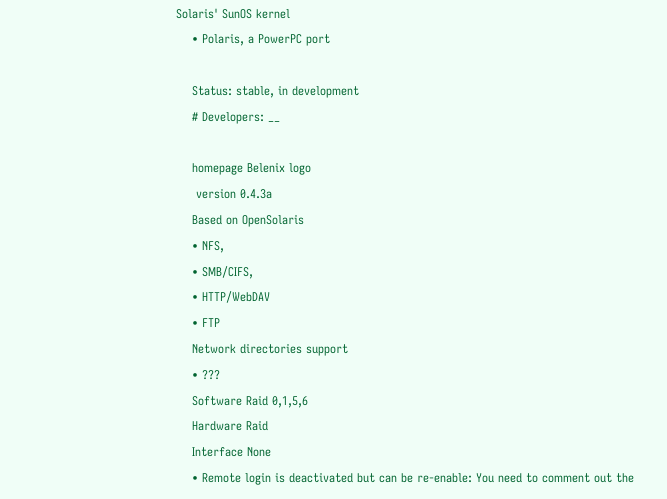Solaris' SunOS kernel
    • Polaris, a PowerPC port

    Status: stable, in development
    # Developers: __

    homepage Belenix logo
     version 0.4.3a
    Based on OpenSolaris
    • NFS,
    • SMB/CIFS,
    • HTTP/WebDAV
    • FTP
    Network directories support
    • ???
    Software Raid 0,1,5,6
    Hardware Raid
    Interface None
    • Remote login is deactivated but can be re-enable: You need to comment out the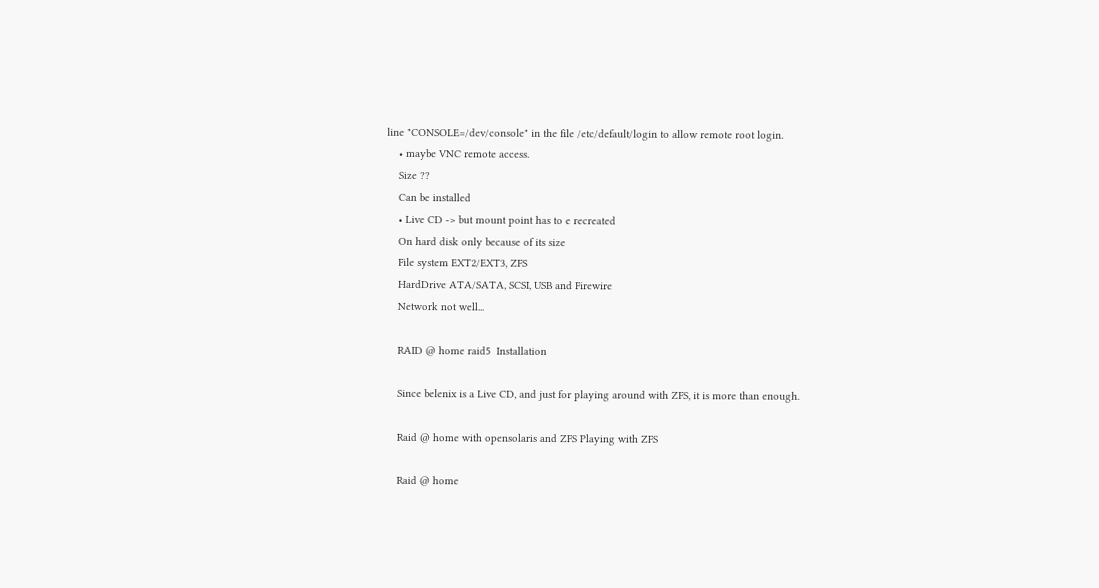line "CONSOLE=/dev/console" in the file /etc/default/login to allow remote root login.
    • maybe VNC remote access.
    Size ??
    Can be installed
    • Live CD -> but mount point has to e recreated
    On hard disk only because of its size
    File system EXT2/EXT3, ZFS
    HardDrive ATA/SATA, SCSI, USB and Firewire
    Network not well...

    RAID @ home raid5  Installation

    Since belenix is a Live CD, and just for playing around with ZFS, it is more than enough.

    Raid @ home with opensolaris and ZFS Playing with ZFS

    Raid @ home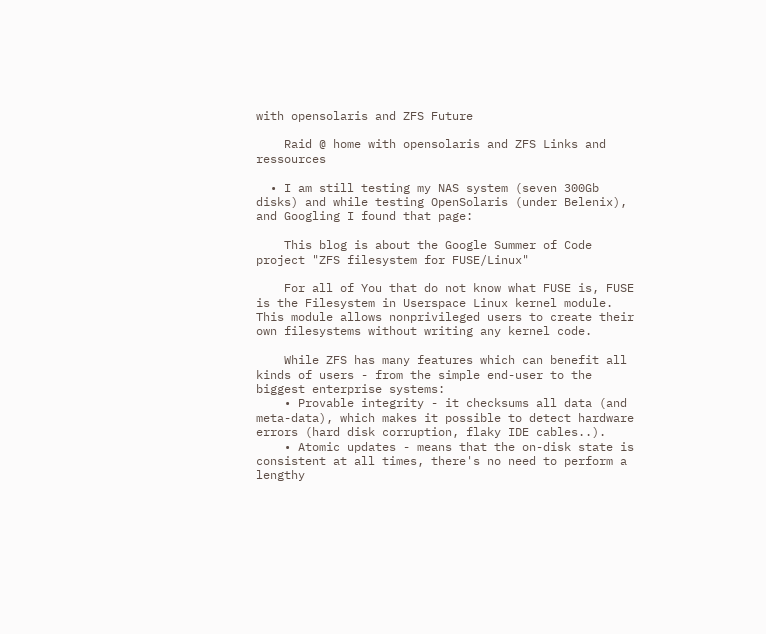with opensolaris and ZFS Future

    Raid @ home with opensolaris and ZFS Links and ressources

  • I am still testing my NAS system (seven 300Gb disks) and while testing OpenSolaris (under Belenix), and Googling I found that page:

    This blog is about the Google Summer of Code project "ZFS filesystem for FUSE/Linux"

    For all of You that do not know what FUSE is, FUSE is the Filesystem in Userspace Linux kernel module. This module allows nonprivileged users to create their own filesystems without writing any kernel code.

    While ZFS has many features which can benefit all kinds of users - from the simple end-user to the biggest enterprise systems:
    • Provable integrity - it checksums all data (and meta-data), which makes it possible to detect hardware errors (hard disk corruption, flaky IDE cables..).
    • Atomic updates - means that the on-disk state is consistent at all times, there's no need to perform a lengthy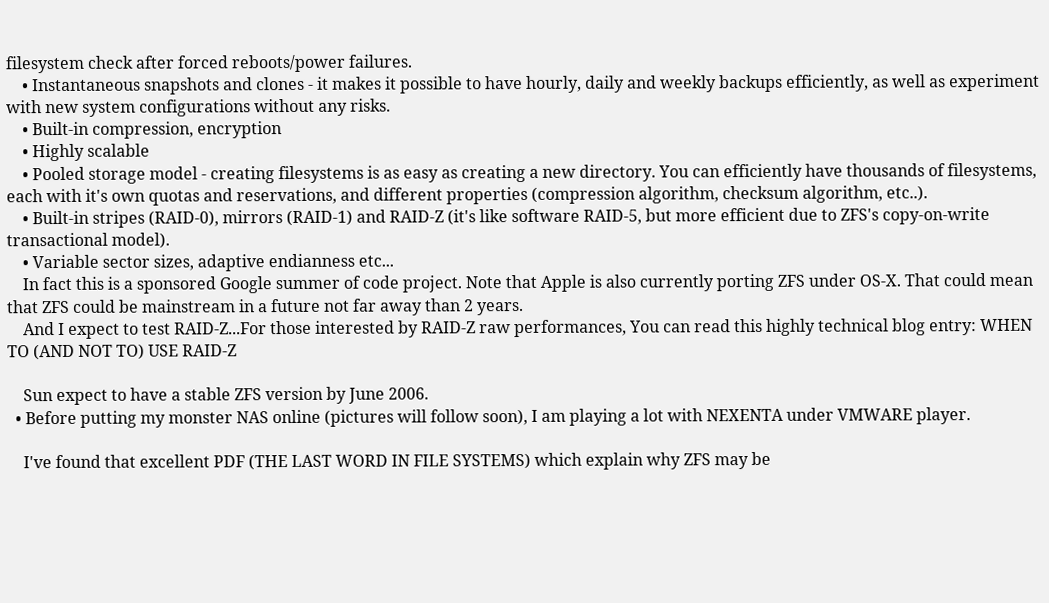filesystem check after forced reboots/power failures.
    • Instantaneous snapshots and clones - it makes it possible to have hourly, daily and weekly backups efficiently, as well as experiment with new system configurations without any risks.
    • Built-in compression, encryption
    • Highly scalable
    • Pooled storage model - creating filesystems is as easy as creating a new directory. You can efficiently have thousands of filesystems, each with it's own quotas and reservations, and different properties (compression algorithm, checksum algorithm, etc..).
    • Built-in stripes (RAID-0), mirrors (RAID-1) and RAID-Z (it's like software RAID-5, but more efficient due to ZFS's copy-on-write transactional model).
    • Variable sector sizes, adaptive endianness etc...
    In fact this is a sponsored Google summer of code project. Note that Apple is also currently porting ZFS under OS-X. That could mean that ZFS could be mainstream in a future not far away than 2 years.
    And I expect to test RAID-Z...For those interested by RAID-Z raw performances, You can read this highly technical blog entry: WHEN TO (AND NOT TO) USE RAID-Z

    Sun expect to have a stable ZFS version by June 2006.
  • Before putting my monster NAS online (pictures will follow soon), I am playing a lot with NEXENTA under VMWARE player.

    I've found that excellent PDF (THE LAST WORD IN FILE SYSTEMS) which explain why ZFS may be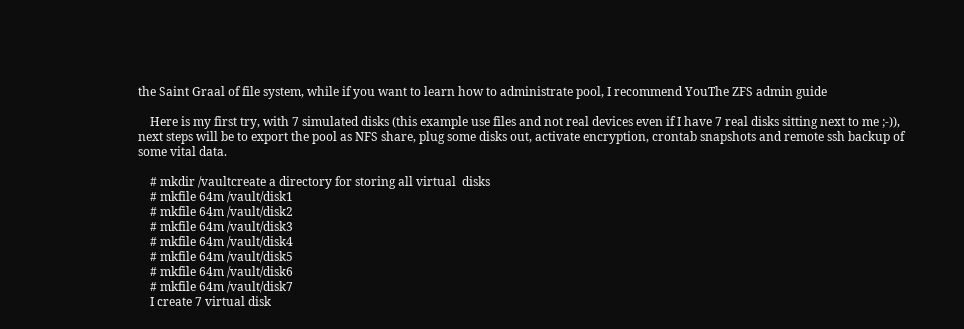the Saint Graal of file system, while if you want to learn how to administrate pool, I recommend YouThe ZFS admin guide

    Here is my first try, with 7 simulated disks (this example use files and not real devices even if I have 7 real disks sitting next to me ;-)), next steps will be to export the pool as NFS share, plug some disks out, activate encryption, crontab snapshots and remote ssh backup of some vital data.

    # mkdir /vaultcreate a directory for storing all virtual  disks
    # mkfile 64m /vault/disk1
    # mkfile 64m /vault/disk2
    # mkfile 64m /vault/disk3
    # mkfile 64m /vault/disk4
    # mkfile 64m /vault/disk5
    # mkfile 64m /vault/disk6
    # mkfile 64m /vault/disk7
    I create 7 virtual disk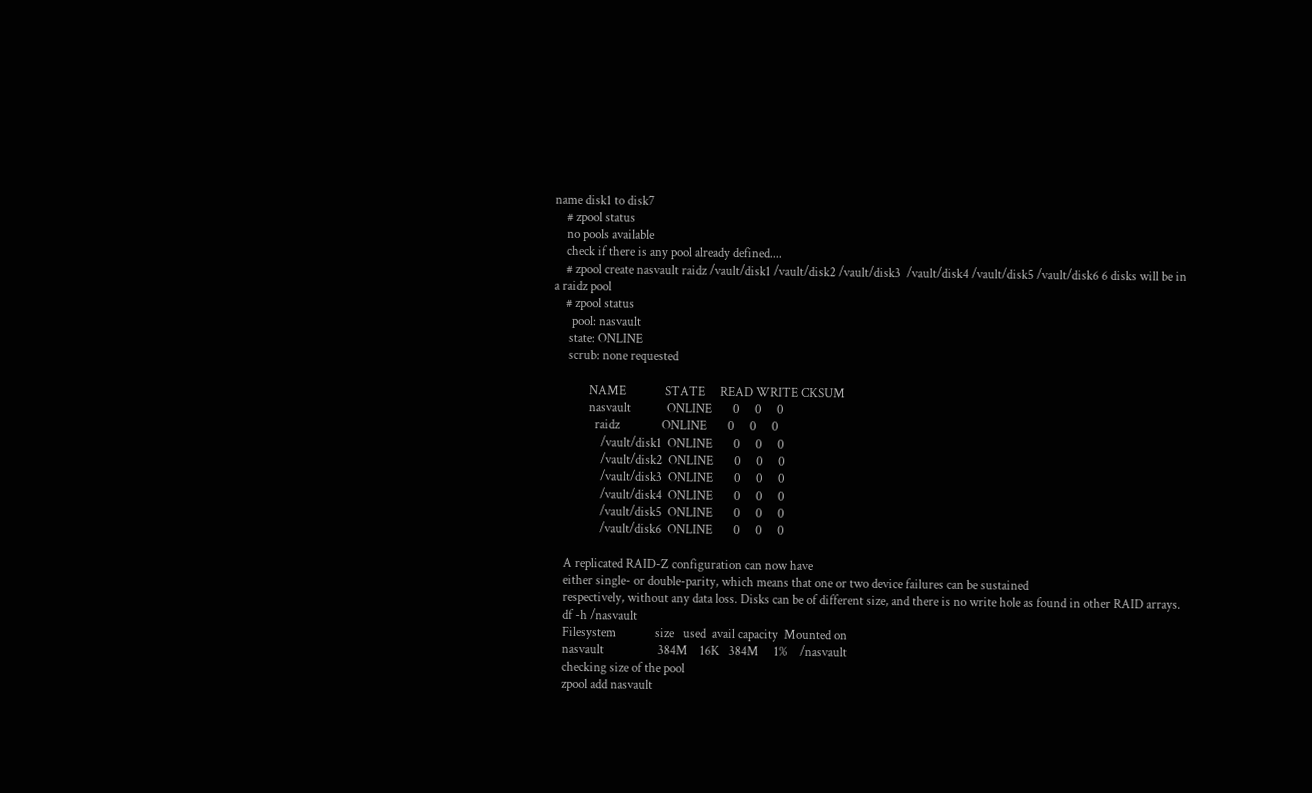name disk1 to disk7
    # zpool status
    no pools available
    check if there is any pool already defined....
    # zpool create nasvault raidz /vault/disk1 /vault/disk2 /vault/disk3  /vault/disk4 /vault/disk5 /vault/disk6 6 disks will be in a raidz pool
    # zpool status
      pool: nasvault
     state: ONLINE
     scrub: none requested

            NAME             STATE     READ WRITE CKSUM
            nasvault            ONLINE       0     0     0
              raidz              ONLINE       0     0     0
                /vault/disk1  ONLINE       0     0     0
                /vault/disk2  ONLINE       0     0     0
                /vault/disk3  ONLINE       0     0     0
                /vault/disk4  ONLINE       0     0     0
                /vault/disk5  ONLINE       0     0     0
                /vault/disk6  ONLINE       0     0     0

    A replicated RAID-Z configuration can now have
    either single- or double-parity, which means that one or two device failures can be sustained
    respectively, without any data loss. Disks can be of different size, and there is no write hole as found in other RAID arrays.
    df -h /nasvault
    Filesystem             size   used  avail capacity  Mounted on
    nasvault                  384M    16K   384M     1%    /nasvault
    checking size of the pool
    zpool add nasvault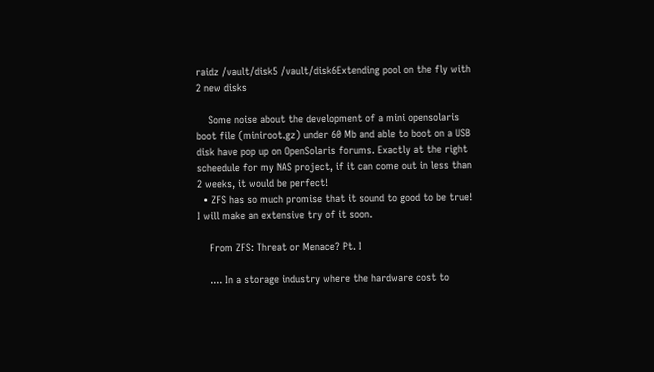raidz /vault/disk5 /vault/disk6Extending pool on the fly with 2 new disks

    Some noise about the development of a mini opensolaris boot file (miniroot.gz) under 60 Mb and able to boot on a USB disk have pop up on OpenSolaris forums. Exactly at the right scheedule for my NAS project, if it can come out in less than 2 weeks, it would be perfect!
  • ZFS has so much promise that it sound to good to be true! I will make an extensive try of it soon.

    From ZFS: Threat or Menace? Pt. I

    .... In a storage industry where the hardware cost to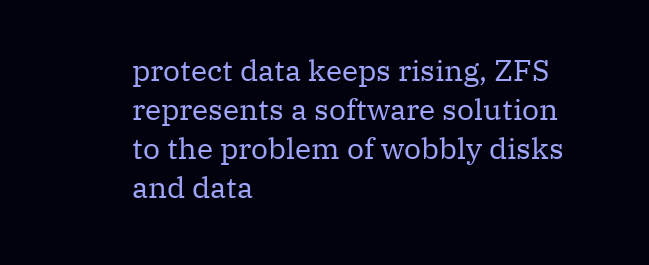protect data keeps rising, ZFS represents a software solution to the problem of wobbly disks and data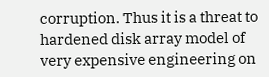corruption. Thus it is a threat to hardened disk array model of very expensive engineering on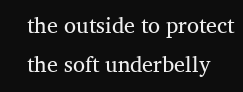the outside to protect the soft underbelly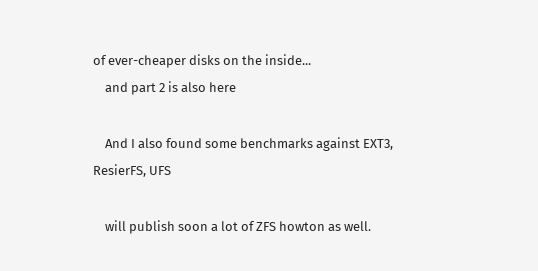of ever-cheaper disks on the inside...
    and part 2 is also here

    And I also found some benchmarks against EXT3, ResierFS, UFS

    will publish soon a lot of ZFS howton as well.